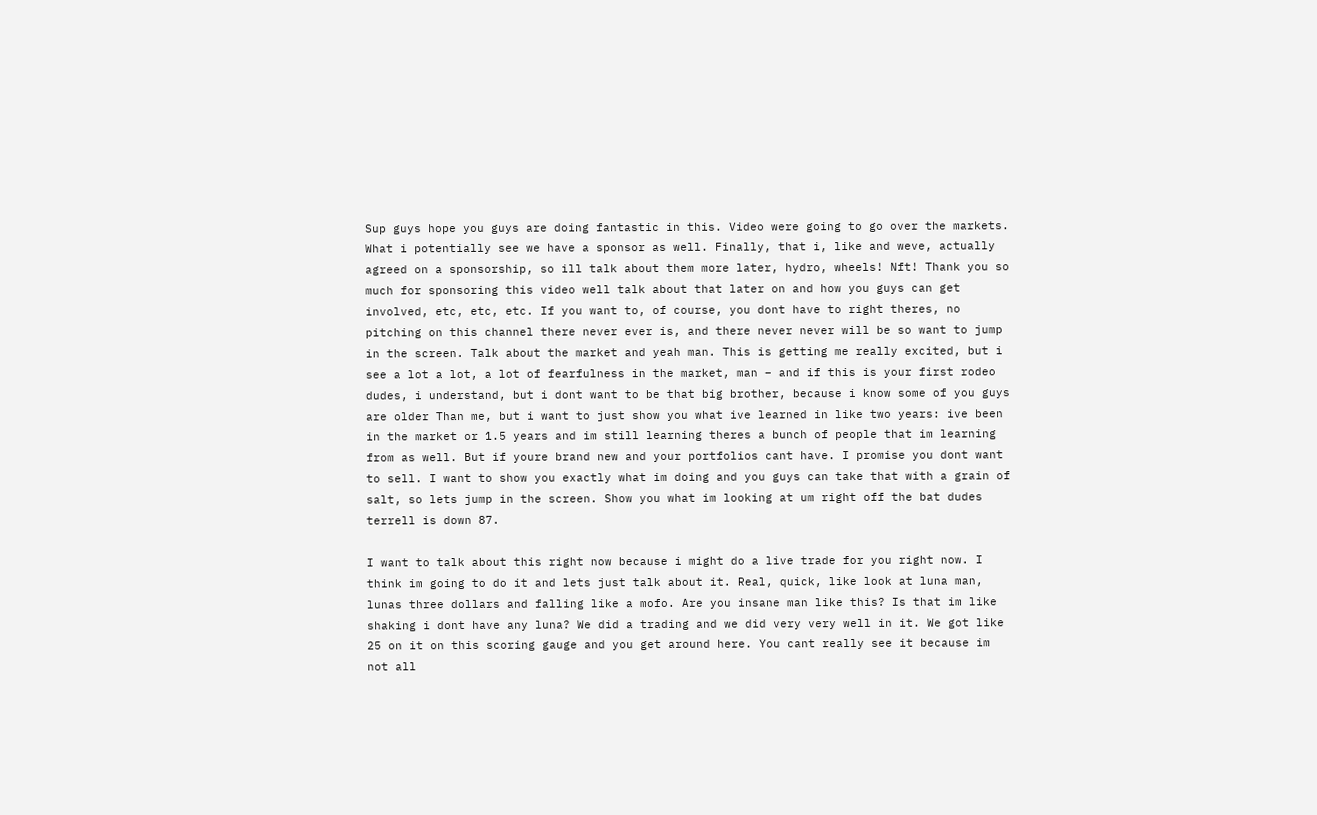Sup guys hope you guys are doing fantastic in this. Video were going to go over the markets. What i potentially see we have a sponsor as well. Finally, that i, like and weve, actually agreed on a sponsorship, so ill talk about them more later, hydro, wheels! Nft! Thank you so much for sponsoring this video well talk about that later on and how you guys can get involved, etc, etc, etc. If you want to, of course, you dont have to right theres, no pitching on this channel there never ever is, and there never never will be so want to jump in the screen. Talk about the market and yeah man. This is getting me really excited, but i see a lot a lot, a lot of fearfulness in the market, man – and if this is your first rodeo dudes, i understand, but i dont want to be that big brother, because i know some of you guys are older Than me, but i want to just show you what ive learned in like two years: ive been in the market or 1.5 years and im still learning theres a bunch of people that im learning from as well. But if youre brand new and your portfolios cant have. I promise you dont want to sell. I want to show you exactly what im doing and you guys can take that with a grain of salt, so lets jump in the screen. Show you what im looking at um right off the bat dudes terrell is down 87.

I want to talk about this right now because i might do a live trade for you right now. I think im going to do it and lets just talk about it. Real, quick, like look at luna man, lunas three dollars and falling like a mofo. Are you insane man like this? Is that im like shaking i dont have any luna? We did a trading and we did very very well in it. We got like 25 on it on this scoring gauge and you get around here. You cant really see it because im not all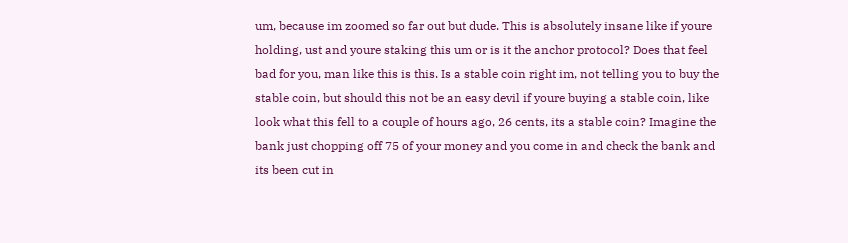um, because im zoomed so far out but dude. This is absolutely insane like if youre holding, ust and youre staking this um or is it the anchor protocol? Does that feel bad for you, man like this is this. Is a stable coin right im, not telling you to buy the stable coin, but should this not be an easy devil if youre buying a stable coin, like look what this fell to a couple of hours ago, 26 cents, its a stable coin? Imagine the bank just chopping off 75 of your money and you come in and check the bank and its been cut in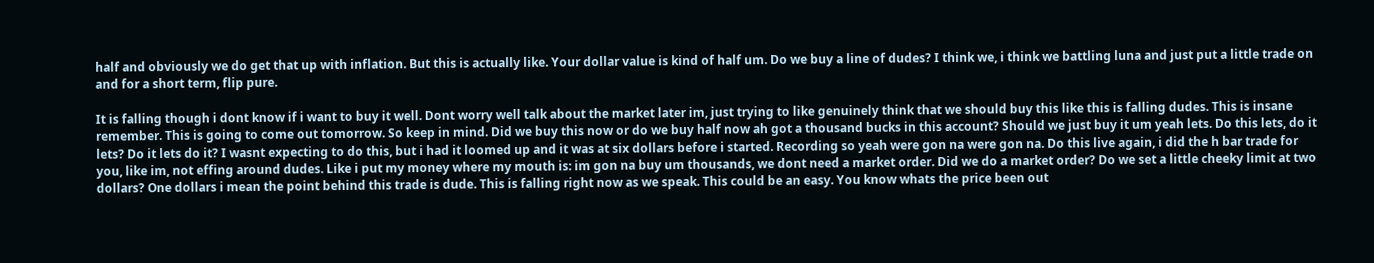half and obviously we do get that up with inflation. But this is actually like. Your dollar value is kind of half um. Do we buy a line of dudes? I think we, i think we battling luna and just put a little trade on and for a short term, flip pure.

It is falling though i dont know if i want to buy it well. Dont worry well talk about the market later im, just trying to like genuinely think that we should buy this like this is falling dudes. This is insane remember. This is going to come out tomorrow. So keep in mind. Did we buy this now or do we buy half now ah got a thousand bucks in this account? Should we just buy it um yeah lets. Do this lets, do it lets? Do it lets do it? I wasnt expecting to do this, but i had it loomed up and it was at six dollars before i started. Recording so yeah were gon na were gon na. Do this live again, i did the h bar trade for you, like im, not effing around dudes. Like i put my money where my mouth is: im gon na buy um thousands, we dont need a market order. Did we do a market order? Do we set a little cheeky limit at two dollars? One dollars i mean the point behind this trade is dude. This is falling right now as we speak. This could be an easy. You know whats the price been out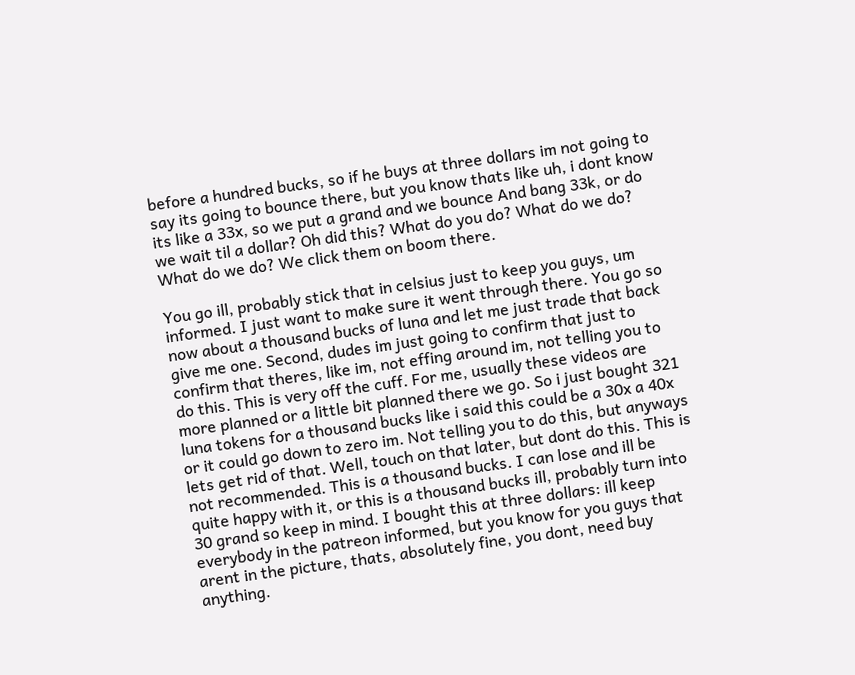before a hundred bucks, so if he buys at three dollars im not going to say its going to bounce there, but you know thats like uh, i dont know its like a 33x, so we put a grand and we bounce And bang 33k, or do we wait til a dollar? Oh did this? What do you do? What do we do? What do we do? We click them on boom there.

You go ill, probably stick that in celsius just to keep you guys, um informed. I just want to make sure it went through there. You go so now about a thousand bucks of luna and let me just trade that back give me one. Second, dudes im just going to confirm that just to confirm that theres, like im, not effing around im, not telling you to do this. This is very off the cuff. For me, usually these videos are more planned or a little bit planned there we go. So i just bought 321 luna tokens for a thousand bucks like i said this could be a 30x a 40x or it could go down to zero im. Not telling you to do this, but anyways lets get rid of that. Well, touch on that later, but dont do this. This is not recommended. This is a thousand bucks. I can lose and ill be quite happy with it, or this is a thousand bucks ill, probably turn into 30 grand so keep in mind. I bought this at three dollars: ill keep everybody in the patreon informed, but you know for you guys that arent in the picture, thats, absolutely fine, you dont, need buy anything.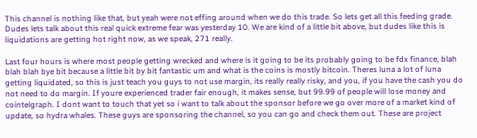This channel is nothing like that, but yeah were not effing around when we do this trade. So lets get all this feeding grade. Dudes lets talk about this real quick extreme fear was yesterday 10. We are kind of a little bit above, but dudes like this is liquidations are getting hot right now, as we speak, 271 really.

Last four hours is where most people getting wrecked and where is it going to be its probably going to be fdx finance, blah blah blah bye bit because a little bit by bit fantastic um and what is the coins is mostly bitcoin. Theres luna a lot of luna getting liquidated, so this is just teach you guys to not use margin, its really really risky, and you, if you have the cash you do not need to do margin. If youre experienced trader fair enough, it makes sense, but 99.99 of people will lose money and cointelgraph. I dont want to touch that yet so i want to talk about the sponsor before we go over more of a market kind of update, so hydra whales. These guys are sponsoring the channel, so you can go and check them out. These are project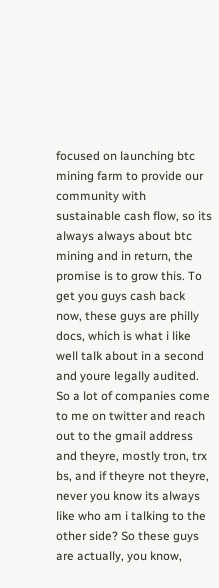focused on launching btc mining farm to provide our community with sustainable cash flow, so its always always about btc mining and in return, the promise is to grow this. To get you guys cash back now, these guys are philly docs, which is what i like well talk about in a second and youre legally audited. So a lot of companies come to me on twitter and reach out to the gmail address and theyre, mostly tron, trx bs, and if theyre not theyre, never you know its always like who am i talking to the other side? So these guys are actually, you know,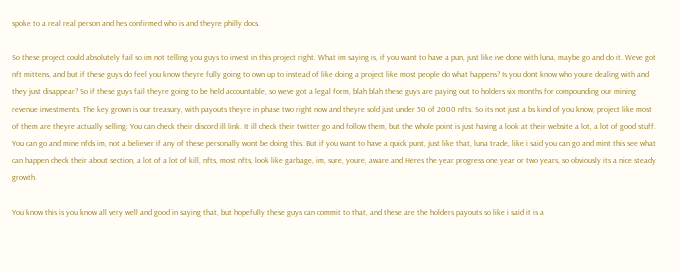spoke to a real real person and hes confirmed who is and theyre philly docs.

So these project could absolutely fail so im not telling you guys to invest in this project right. What im saying is, if you want to have a pun, just like ive done with luna, maybe go and do it. Weve got nft mittens, and but if these guys do feel you know theyre fully going to own up to instead of like doing a project like most people do what happens? Is you dont know who youre dealing with and they just disappear? So if these guys fail theyre going to be held accountable, so weve got a legal form, blah blah these guys are paying out to holders six months for compounding our mining revenue investments. The key grown is our treasury, with payouts theyre in phase two right now and theyre sold just under 50 of 2000 nfts. So its not just a bs kind of you know, project like most of them are theyre actually selling. You can check their discord ill link. It ill check their twitter go and follow them, but the whole point is just having a look at their website a lot, a lot of good stuff. You can go and mine nfds im, not a believer if any of these personally wont be doing this. But if you want to have a quick punt, just like that, luna trade, like i said you can go and mint this see what can happen check their about section, a lot of a lot of kill, nfts, most nfts, look like garbage, im, sure, youre, aware and Heres the year progress one year or two years, so obviously its a nice steady growth.

You know this is you know all very well and good in saying that, but hopefully these guys can commit to that, and these are the holders payouts so like i said it is a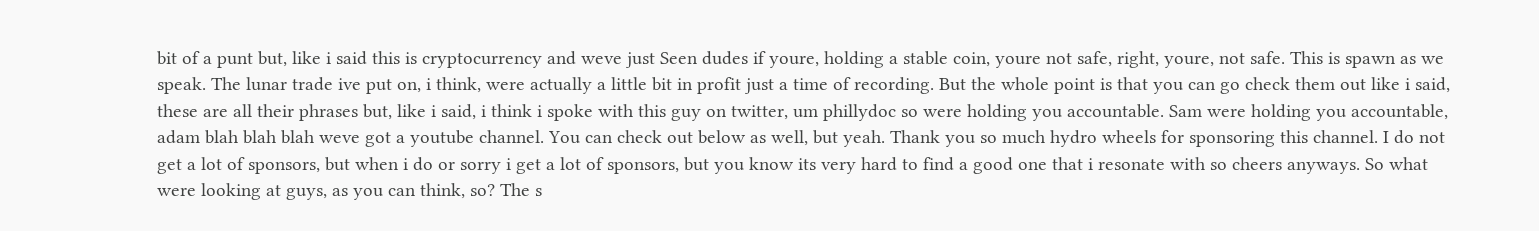bit of a punt but, like i said this is cryptocurrency and weve just Seen dudes if youre, holding a stable coin, youre not safe, right, youre, not safe. This is spawn as we speak. The lunar trade ive put on, i think, were actually a little bit in profit just a time of recording. But the whole point is that you can go check them out like i said, these are all their phrases but, like i said, i think i spoke with this guy on twitter, um phillydoc so were holding you accountable. Sam were holding you accountable, adam blah blah blah weve got a youtube channel. You can check out below as well, but yeah. Thank you so much hydro wheels for sponsoring this channel. I do not get a lot of sponsors, but when i do or sorry i get a lot of sponsors, but you know its very hard to find a good one that i resonate with so cheers anyways. So what were looking at guys, as you can think, so? The s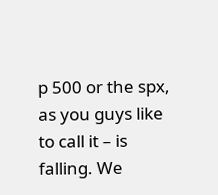p 500 or the spx, as you guys like to call it – is falling. We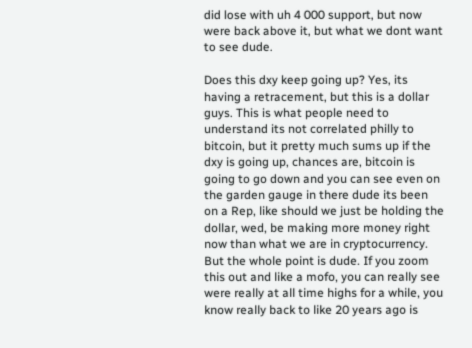did lose with uh 4 000 support, but now were back above it, but what we dont want to see dude.

Does this dxy keep going up? Yes, its having a retracement, but this is a dollar guys. This is what people need to understand its not correlated philly to bitcoin, but it pretty much sums up if the dxy is going up, chances are, bitcoin is going to go down and you can see even on the garden gauge in there dude its been on a Rep, like should we just be holding the dollar, wed, be making more money right now than what we are in cryptocurrency. But the whole point is dude. If you zoom this out and like a mofo, you can really see were really at all time highs for a while, you know really back to like 20 years ago is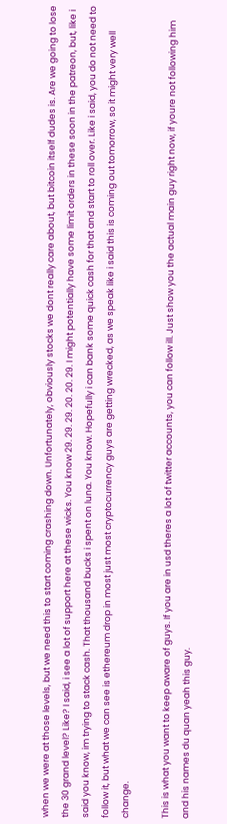when we were at those levels, but we need this to start coming crashing down. Unfortunately, obviously stocks we dont really care about, but bitcoin itself dudes is. Are we going to lose the 30 grand level? Like? I said, i see a lot of support here at these wicks. You know 29. 29. 29. 20. 20. 29. I might potentially have some limit orders in these soon in the patreon, but, like i said you know, im trying to stack cash. That thousand bucks i spent on luna. You know. Hopefully i can bank some quick cash for that and start to roll over. Like i said, you do not need to follow it, but what we can see is ethereum drop in most just most cryptocurrency guys are getting wrecked, as we speak like i said this is coming out tomorrow, so it might very well change.

This is what you want to keep aware of guys. If you are in usd theres a lot of twitter accounts, you can follow ill. Just show you the actual main guy right now, if youre not following him and his names du quan yeah this guy.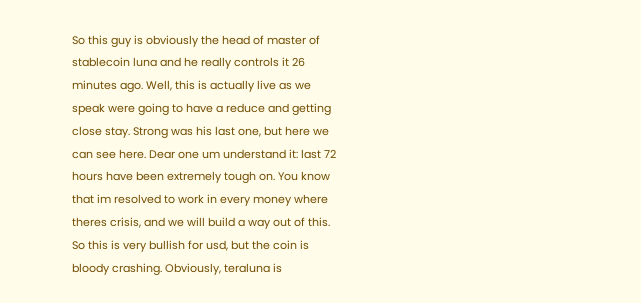So this guy is obviously the head of master of stablecoin luna and he really controls it 26 minutes ago. Well, this is actually live as we speak were going to have a reduce and getting close stay. Strong was his last one, but here we can see here. Dear one um understand it: last 72 hours have been extremely tough on. You know that im resolved to work in every money where theres crisis, and we will build a way out of this. So this is very bullish for usd, but the coin is bloody crashing. Obviously, teraluna is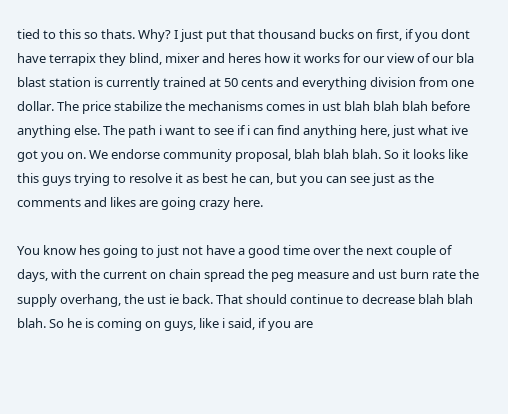tied to this so thats. Why? I just put that thousand bucks on first, if you dont have terrapix they blind, mixer and heres how it works for our view of our bla blast station is currently trained at 50 cents and everything division from one dollar. The price stabilize the mechanisms comes in ust blah blah blah before anything else. The path i want to see if i can find anything here, just what ive got you on. We endorse community proposal, blah blah blah. So it looks like this guys trying to resolve it as best he can, but you can see just as the comments and likes are going crazy here.

You know hes going to just not have a good time over the next couple of days, with the current on chain spread the peg measure and ust burn rate the supply overhang, the ust ie back. That should continue to decrease blah blah blah. So he is coming on guys, like i said, if you are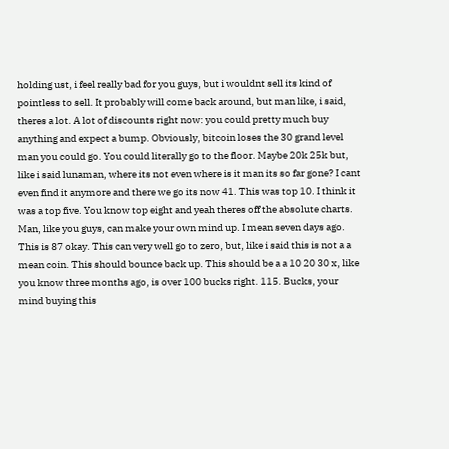holding ust, i feel really bad for you guys, but i wouldnt sell its kind of pointless to sell. It probably will come back around, but man like, i said, theres a lot. A lot of discounts right now: you could pretty much buy anything and expect a bump. Obviously, bitcoin loses the 30 grand level man you could go. You could literally go to the floor. Maybe 20k 25k but, like i said lunaman, where its not even where is it man its so far gone? I cant even find it anymore and there we go its now 41. This was top 10. I think it was a top five. You know top eight and yeah theres off the absolute charts. Man, like you guys, can make your own mind up. I mean seven days ago. This is 87 okay. This can very well go to zero, but, like i said this is not a a mean coin. This should bounce back up. This should be a a 10 20 30 x, like you know three months ago, is over 100 bucks right. 115. Bucks, your mind buying this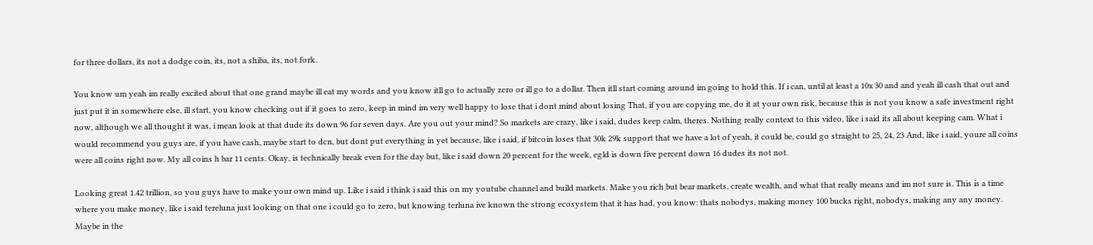for three dollars, its not a dodge coin, its, not a shiba, its, not fork.

You know um yeah im really excited about that one grand maybe ill eat my words and you know itll go to actually zero or ill go to a dollar. Then itll start coming around im going to hold this. If i can, until at least a 10x 30 and and yeah ill cash that out and just put it in somewhere else, ill start, you know checking out if it goes to zero, keep in mind im very well happy to lose that i dont mind about losing That, if you are copying me, do it at your own risk, because this is not you know a safe investment right now, although we all thought it was, i mean look at that dude its down 96 for seven days. Are you out your mind? So markets are crazy, like i said, dudes keep calm, theres. Nothing really context to this video, like i said its all about keeping cam. What i would recommend you guys are, if you have cash, maybe start to dcn, but dont put everything in yet because, like i said, if bitcoin loses that 30k 29k support that we have a lot of yeah, it could be, could go straight to 25, 24, 23 And, like i said, youre all coins were all coins right now. My all coins h bar 11 cents. Okay, is technically break even for the day but, like i said down 20 percent for the week, egld is down five percent down 16 dudes its not not.

Looking great 1.42 trillion, so you guys have to make your own mind up. Like i said i think i said this on my youtube channel and build markets. Make you rich but bear markets, create wealth, and what that really means and im not sure is. This is a time where you make money, like i said tereluna just looking on that one i could go to zero, but knowing terluna ive known the strong ecosystem that it has had, you know: thats nobodys, making money 100 bucks right, nobodys, making any any money. Maybe in the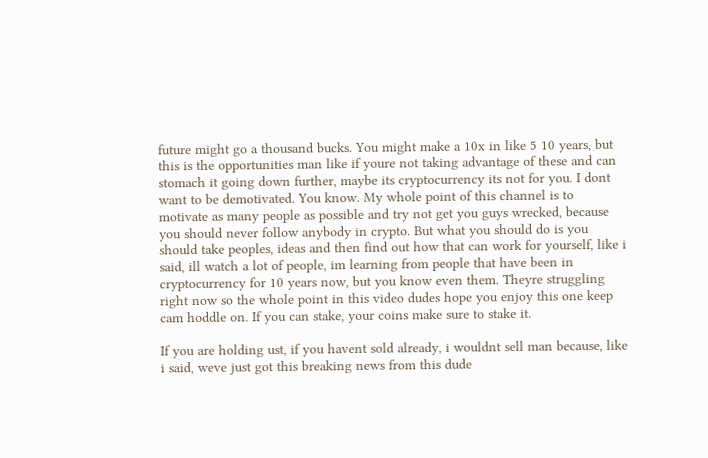future might go a thousand bucks. You might make a 10x in like 5 10 years, but this is the opportunities man like if youre not taking advantage of these and can stomach it going down further, maybe its cryptocurrency its not for you. I dont want to be demotivated. You know. My whole point of this channel is to motivate as many people as possible and try not get you guys wrecked, because you should never follow anybody in crypto. But what you should do is you should take peoples, ideas and then find out how that can work for yourself, like i said, ill watch a lot of people, im learning from people that have been in cryptocurrency for 10 years now, but you know even them. Theyre struggling right now so the whole point in this video dudes hope you enjoy this one keep cam hoddle on. If you can stake, your coins make sure to stake it.

If you are holding ust, if you havent sold already, i wouldnt sell man because, like i said, weve just got this breaking news from this dude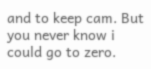and to keep cam. But you never know i could go to zero.